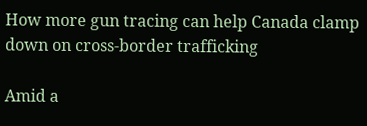How more gun tracing can help Canada clamp down on cross-border trafficking

Amid a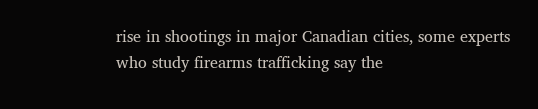rise in shootings in major Canadian cities, some experts who study firearms trafficking say the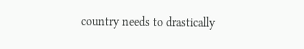country needs to drastically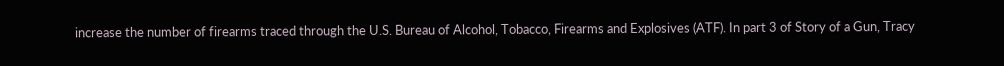increase the number of firearms traced through the U.S. Bureau of Alcohol, Tobacco, Firearms and Explosives (ATF). In part 3 of Story of a Gun, Tracy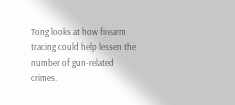Tong looks at how firearm tracing could help lessen the number of gun-related crimes.